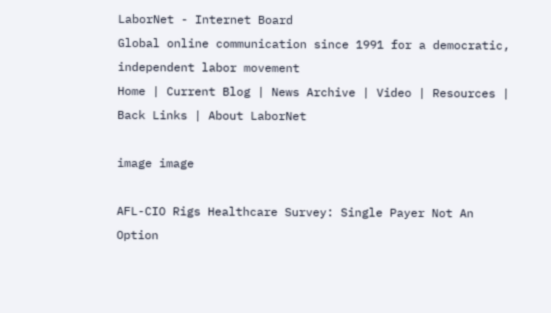LaborNet - Internet Board
Global online communication since 1991 for a democratic, independent labor movement
Home | Current Blog | News Archive | Video | Resources | Back Links | About LaborNet

image image

AFL-CIO Rigs Healthcare Survey: Single Payer Not An Option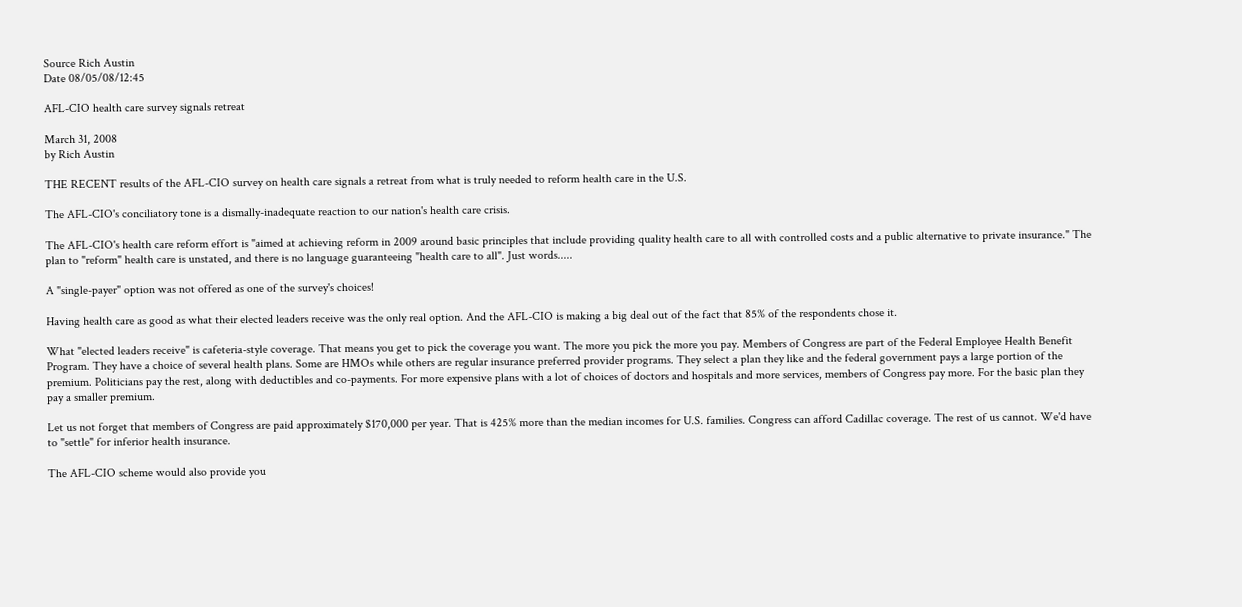Source Rich Austin
Date 08/05/08/12:45

AFL-CIO health care survey signals retreat

March 31, 2008
by Rich Austin

THE RECENT results of the AFL-CIO survey on health care signals a retreat from what is truly needed to reform health care in the U.S.

The AFL-CIO's conciliatory tone is a dismally-inadequate reaction to our nation's health care crisis.

The AFL-CIO's health care reform effort is "aimed at achieving reform in 2009 around basic principles that include providing quality health care to all with controlled costs and a public alternative to private insurance." The plan to "reform" health care is unstated, and there is no language guaranteeing "health care to all". Just words.....

A "single-payer" option was not offered as one of the survey's choices!

Having health care as good as what their elected leaders receive was the only real option. And the AFL-CIO is making a big deal out of the fact that 85% of the respondents chose it.

What "elected leaders receive" is cafeteria-style coverage. That means you get to pick the coverage you want. The more you pick the more you pay. Members of Congress are part of the Federal Employee Health Benefit Program. They have a choice of several health plans. Some are HMOs while others are regular insurance preferred provider programs. They select a plan they like and the federal government pays a large portion of the premium. Politicians pay the rest, along with deductibles and co-payments. For more expensive plans with a lot of choices of doctors and hospitals and more services, members of Congress pay more. For the basic plan they pay a smaller premium.

Let us not forget that members of Congress are paid approximately $170,000 per year. That is 425% more than the median incomes for U.S. families. Congress can afford Cadillac coverage. The rest of us cannot. We'd have to "settle" for inferior health insurance.

The AFL-CIO scheme would also provide you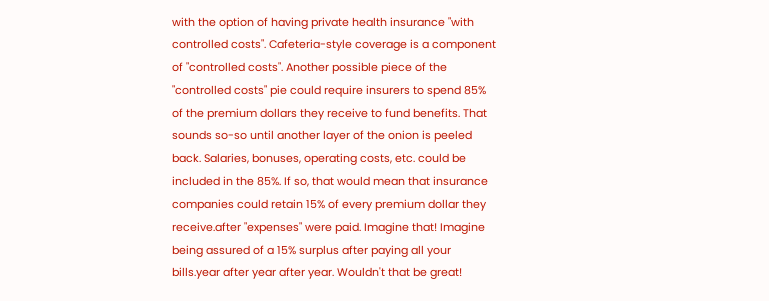with the option of having private health insurance "with controlled costs". Cafeteria-style coverage is a component of "controlled costs". Another possible piece of the "controlled costs" pie could require insurers to spend 85% of the premium dollars they receive to fund benefits. That sounds so-so until another layer of the onion is peeled back. Salaries, bonuses, operating costs, etc. could be included in the 85%. If so, that would mean that insurance companies could retain 15% of every premium dollar they receive.after "expenses" were paid. Imagine that! Imagine being assured of a 15% surplus after paying all your bills.year after year after year. Wouldn't that be great!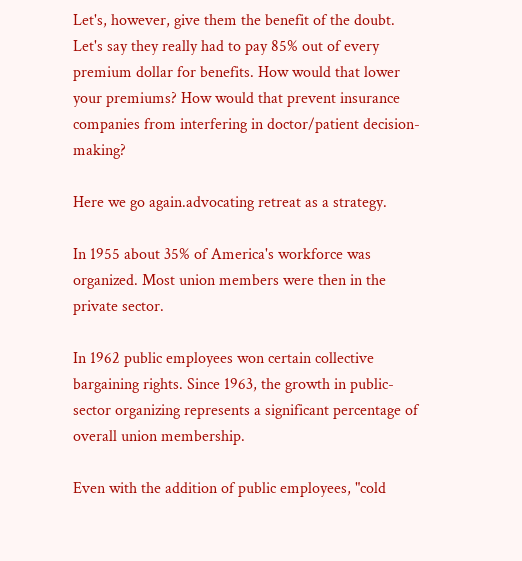Let's, however, give them the benefit of the doubt. Let's say they really had to pay 85% out of every premium dollar for benefits. How would that lower your premiums? How would that prevent insurance companies from interfering in doctor/patient decision-making?

Here we go again.advocating retreat as a strategy.

In 1955 about 35% of America's workforce was organized. Most union members were then in the private sector.

In 1962 public employees won certain collective bargaining rights. Since 1963, the growth in public-sector organizing represents a significant percentage of overall union membership.

Even with the addition of public employees, "cold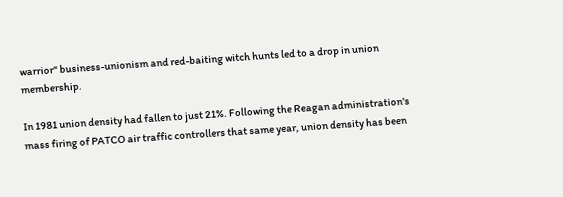warrior" business-unionism and red-baiting witch hunts led to a drop in union membership.

In 1981 union density had fallen to just 21%. Following the Reagan administration's mass firing of PATCO air traffic controllers that same year, union density has been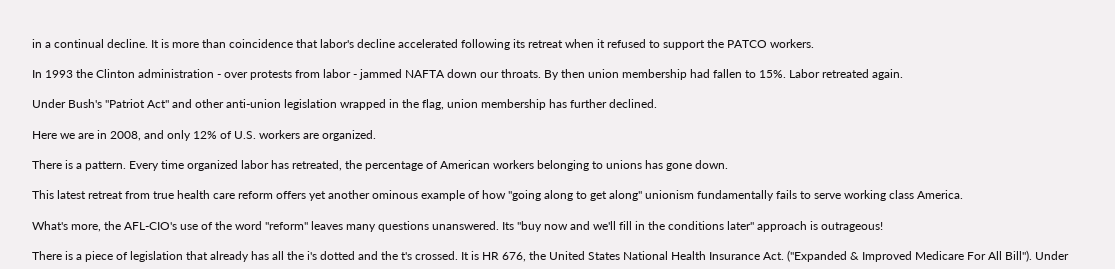in a continual decline. It is more than coincidence that labor's decline accelerated following its retreat when it refused to support the PATCO workers.

In 1993 the Clinton administration - over protests from labor - jammed NAFTA down our throats. By then union membership had fallen to 15%. Labor retreated again.

Under Bush's "Patriot Act" and other anti-union legislation wrapped in the flag, union membership has further declined.

Here we are in 2008, and only 12% of U.S. workers are organized.

There is a pattern. Every time organized labor has retreated, the percentage of American workers belonging to unions has gone down.

This latest retreat from true health care reform offers yet another ominous example of how "going along to get along" unionism fundamentally fails to serve working class America.

What's more, the AFL-CIO's use of the word "reform" leaves many questions unanswered. Its "buy now and we'll fill in the conditions later" approach is outrageous!

There is a piece of legislation that already has all the i's dotted and the t's crossed. It is HR 676, the United States National Health Insurance Act. ("Expanded & Improved Medicare For All Bill"). Under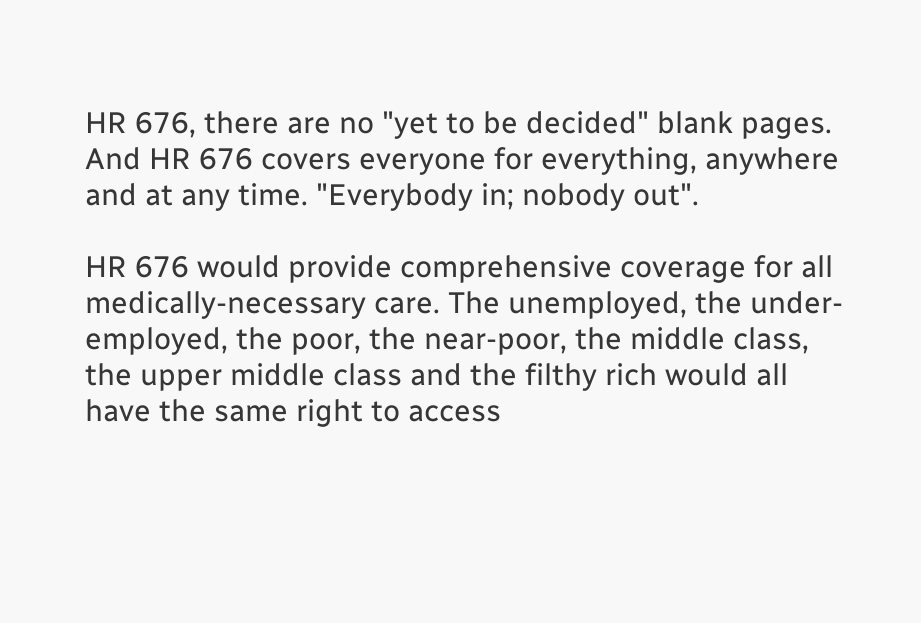HR 676, there are no "yet to be decided" blank pages. And HR 676 covers everyone for everything, anywhere and at any time. "Everybody in; nobody out".

HR 676 would provide comprehensive coverage for all medically-necessary care. The unemployed, the under-employed, the poor, the near-poor, the middle class, the upper middle class and the filthy rich would all have the same right to access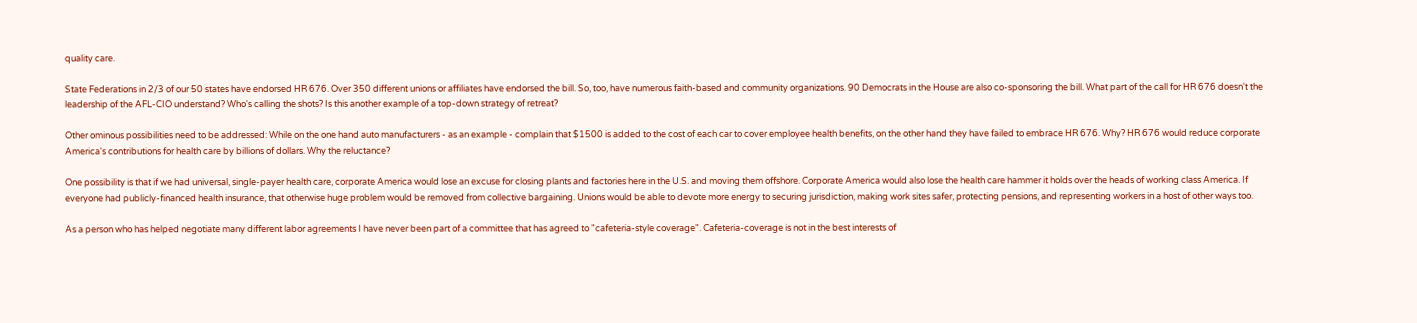quality care.

State Federations in 2/3 of our 50 states have endorsed HR 676. Over 350 different unions or affiliates have endorsed the bill. So, too, have numerous faith-based and community organizations. 90 Democrats in the House are also co-sponsoring the bill. What part of the call for HR 676 doesn't the leadership of the AFL-CIO understand? Who's calling the shots? Is this another example of a top-down strategy of retreat?

Other ominous possibilities need to be addressed: While on the one hand auto manufacturers - as an example - complain that $1500 is added to the cost of each car to cover employee health benefits, on the other hand they have failed to embrace HR 676. Why? HR 676 would reduce corporate America's contributions for health care by billions of dollars. Why the reluctance?

One possibility is that if we had universal, single-payer health care, corporate America would lose an excuse for closing plants and factories here in the U.S. and moving them offshore. Corporate America would also lose the health care hammer it holds over the heads of working class America. If everyone had publicly-financed health insurance, that otherwise huge problem would be removed from collective bargaining. Unions would be able to devote more energy to securing jurisdiction, making work sites safer, protecting pensions, and representing workers in a host of other ways too.

As a person who has helped negotiate many different labor agreements I have never been part of a committee that has agreed to "cafeteria-style coverage". Cafeteria-coverage is not in the best interests of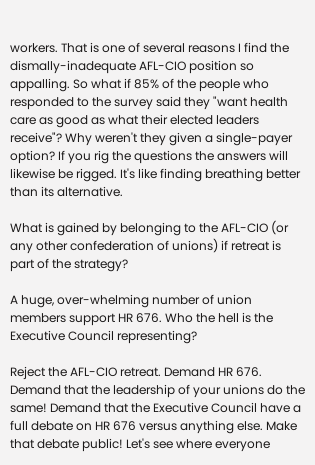workers. That is one of several reasons I find the dismally-inadequate AFL-CIO position so appalling. So what if 85% of the people who responded to the survey said they "want health care as good as what their elected leaders receive"? Why weren't they given a single-payer option? If you rig the questions the answers will likewise be rigged. It's like finding breathing better than its alternative.

What is gained by belonging to the AFL-CIO (or any other confederation of unions) if retreat is part of the strategy?

A huge, over-whelming number of union members support HR 676. Who the hell is the Executive Council representing?

Reject the AFL-CIO retreat. Demand HR 676. Demand that the leadership of your unions do the same! Demand that the Executive Council have a full debate on HR 676 versus anything else. Make that debate public! Let's see where everyone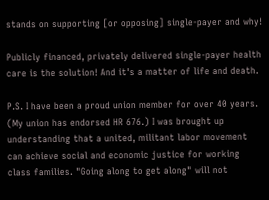stands on supporting [or opposing] single-payer and why!

Publicly financed, privately delivered single-payer health care is the solution! And it's a matter of life and death.

P.S. I have been a proud union member for over 40 years. (My union has endorsed HR 676.) I was brought up understanding that a united, militant labor movement can achieve social and economic justice for working class families. "Going along to get along" will not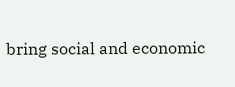bring social and economic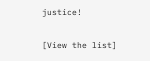justice!

[View the list]